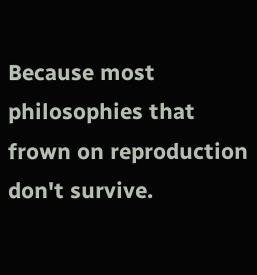Because most philosophies that frown on reproduction don't survive.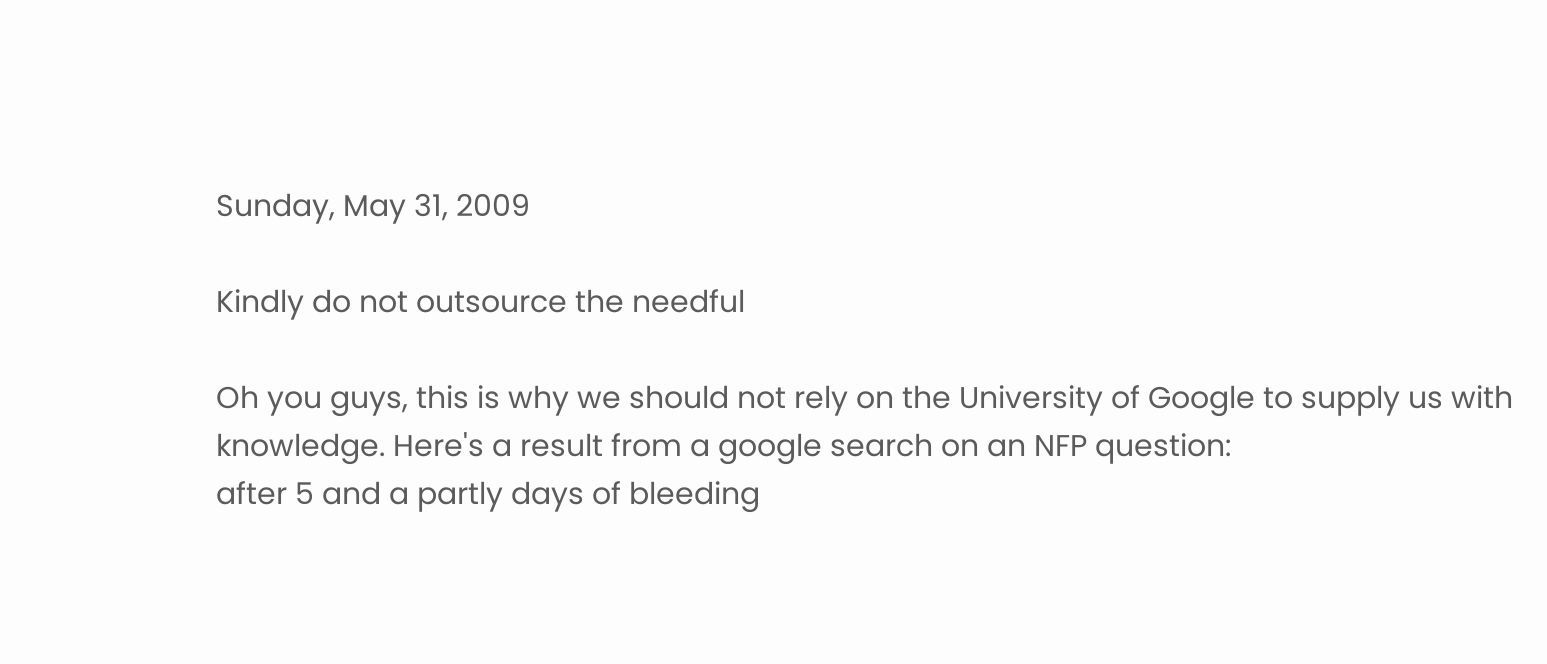Sunday, May 31, 2009

Kindly do not outsource the needful

Oh you guys, this is why we should not rely on the University of Google to supply us with knowledge. Here's a result from a google search on an NFP question:
after 5 and a partly days of bleeding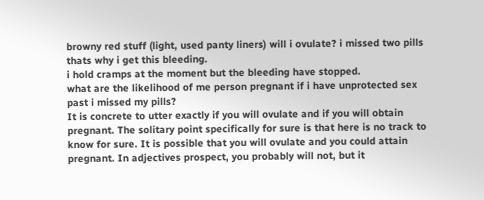browny red stuff (light, used panty liners) will i ovulate? i missed two pills thats why i get this bleeding.
i hold cramps at the moment but the bleeding have stopped.
what are the likelihood of me person pregnant if i have unprotected sex past i missed my pills?
It is concrete to utter exactly if you will ovulate and if you will obtain pregnant. The solitary point specifically for sure is that here is no track to know for sure. It is possible that you will ovulate and you could attain pregnant. In adjectives prospect, you probably will not, but it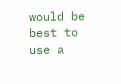would be best to use a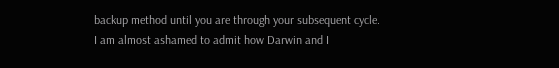backup method until you are through your subsequent cycle.
I am almost ashamed to admit how Darwin and I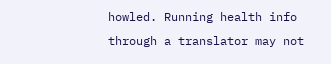howled. Running health info through a translator may not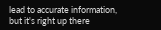lead to accurate information, but it's right up there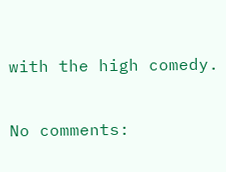with the high comedy.

No comments: